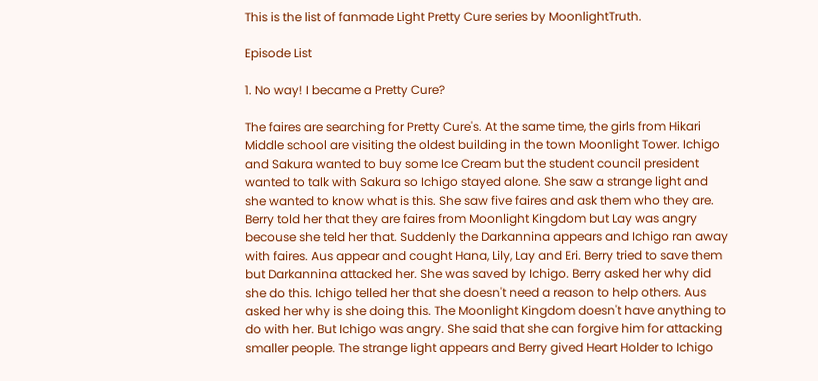This is the list of fanmade Light Pretty Cure series by MoonlightTruth.

Episode List

1. No way! I became a Pretty Cure?

The faires are searching for Pretty Cure's. At the same time, the girls from Hikari Middle school are visiting the oldest building in the town Moonlight Tower. Ichigo and Sakura wanted to buy some Ice Cream but the student council president wanted to talk with Sakura so Ichigo stayed alone. She saw a strange light and she wanted to know what is this. She saw five faires and ask them who they are. Berry told her that they are faires from Moonlight Kingdom but Lay was angry becouse she teld her that. Suddenly the Darkannina appears and Ichigo ran away with faires. Aus appear and cought Hana, Lily, Lay and Eri. Berry tried to save them but Darkannina attacked her. She was saved by Ichigo. Berry asked her why did she do this. Ichigo telled her that she doesn't need a reason to help others. Aus asked her why is she doing this. The Moonlight Kingdom doesn't have anything to do with her. But Ichigo was angry. She said that she can forgive him for attacking smaller people. The strange light appears and Berry gived Heart Holder to Ichigo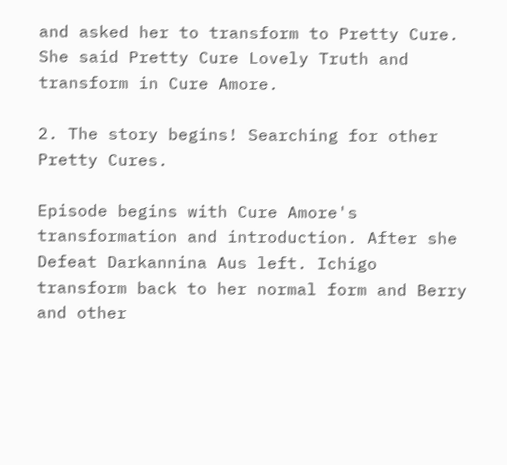and asked her to transform to Pretty Cure. She said Pretty Cure Lovely Truth and transform in Cure Amore.

2. The story begins! Searching for other Pretty Cures.

Episode begins with Cure Amore's transformation and introduction. After she Defeat Darkannina Aus left. Ichigo transform back to her normal form and Berry and other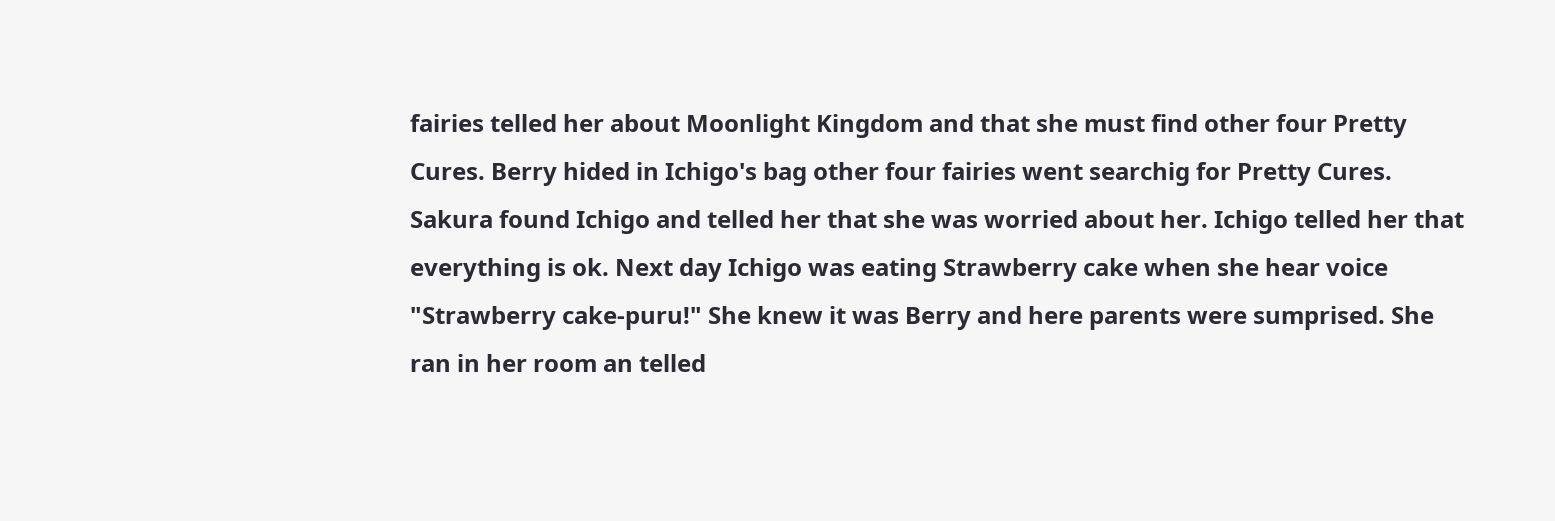fairies telled her about Moonlight Kingdom and that she must find other four Pretty Cures. Berry hided in Ichigo's bag other four fairies went searchig for Pretty Cures. Sakura found Ichigo and telled her that she was worried about her. Ichigo telled her that everything is ok. Next day Ichigo was eating Strawberry cake when she hear voice "Strawberry cake-puru!" She knew it was Berry and here parents were sumprised. She ran in her room an telled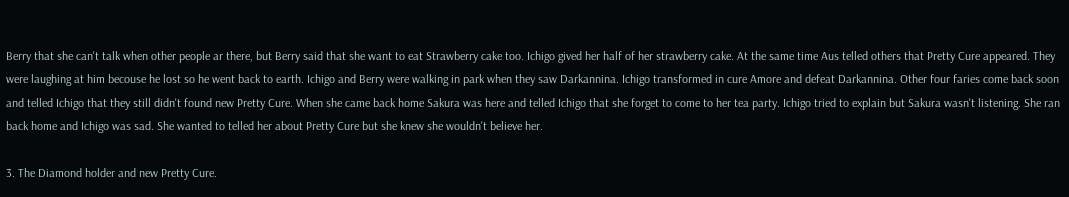Berry that she can't talk when other people ar there, but Berry said that she want to eat Strawberry cake too. Ichigo gived her half of her strawberry cake. At the same time Aus telled others that Pretty Cure appeared. They were laughing at him becouse he lost so he went back to earth. Ichigo and Berry were walking in park when they saw Darkannina. Ichigo transformed in cure Amore and defeat Darkannina. Other four faries come back soon and telled Ichigo that they still didn't found new Pretty Cure. When she came back home Sakura was here and telled Ichigo that she forget to come to her tea party. Ichigo tried to explain but Sakura wasn't listening. She ran back home and Ichigo was sad. She wanted to telled her about Pretty Cure but she knew she wouldn't believe her.

3. The Diamond holder and new Pretty Cure.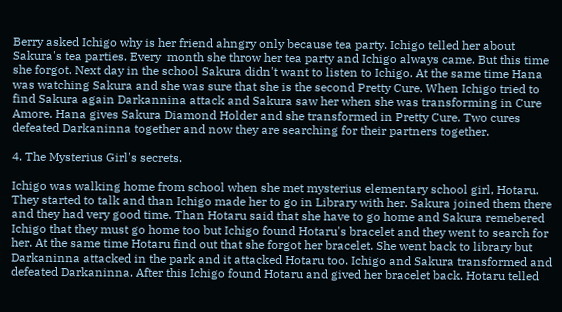Berry asked Ichigo why is her friend ahngry only because tea party. Ichigo telled her about Sakura's tea parties. Every  month she throw her tea party and Ichigo always came. But this time she forgot. Next day in the school Sakura didn't want to listen to Ichigo. At the same time Hana was watching Sakura and she was sure that she is the second Pretty Cure. When Ichigo tried to find Sakura again Darkannina attack and Sakura saw her when she was transforming in Cure Amore. Hana gives Sakura Diamond Holder and she transformed in Pretty Cure. Two cures defeated Darkaninna together and now they are searching for their partners together.

4. The Mysterius Girl's secrets.

Ichigo was walking home from school when she met mysterius elementary school girl, Hotaru. They started to talk and than Ichigo made her to go in Library with her. Sakura joined them there and they had very good time. Than Hotaru said that she have to go home and Sakura remebered Ichigo that they must go home too but Ichigo found Hotaru's bracelet and they went to search for her. At the same time Hotaru find out that she forgot her bracelet. She went back to library but Darkaninna attacked in the park and it attacked Hotaru too. Ichigo and Sakura transformed and defeated Darkaninna. After this Ichigo found Hotaru and gived her bracelet back. Hotaru telled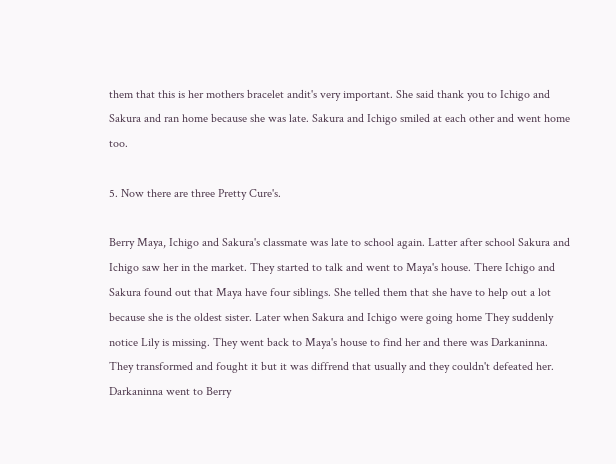them that this is her mothers bracelet andit's very important. She said thank you to Ichigo and Sakura and ran home because she was late. Sakura and Ichigo smiled at each other and went home too.

5. Now there are three Pretty Cure's.

Berry Maya, Ichigo and Sakura's classmate was late to school again. Latter after school Sakura and Ichigo saw her in the market. They started to talk and went to Maya's house. There Ichigo and Sakura found out that Maya have four siblings. She telled them that she have to help out a lot because she is the oldest sister. Later when Sakura and Ichigo were going home They suddenly notice Lily is missing. They went back to Maya's house to find her and there was Darkaninna. They transformed and fought it but it was diffrend that usually and they couldn't defeated her. Darkaninna went to Berry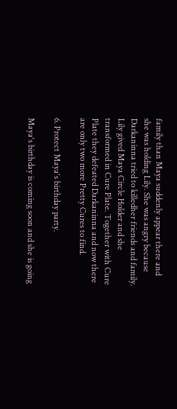family than Maya suddenly appear there and she was holding Lily. She was angry because Darkaninna tried to killedher friends and family. Lily gived Maya Circle Holder and she transformed in Cure Plate. Together with Cure Plate they defeated Darkaninna and now there are only two more Pretty Cures to find.

6. Protect Maya's birthday party.

Maya's birthday is coming soon and she is going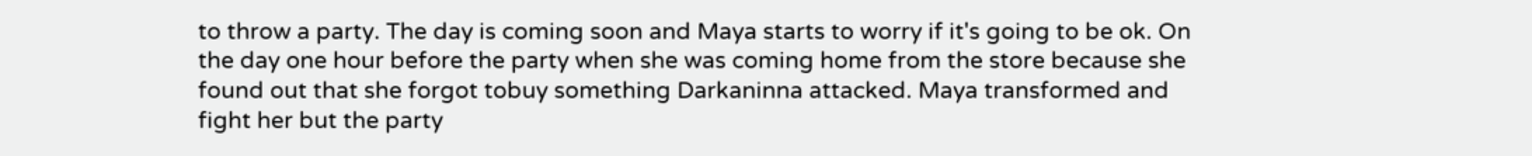to throw a party. The day is coming soon and Maya starts to worry if it's going to be ok. On the day one hour before the party when she was coming home from the store because she found out that she forgot tobuy something Darkaninna attacked. Maya transformed and fight her but the party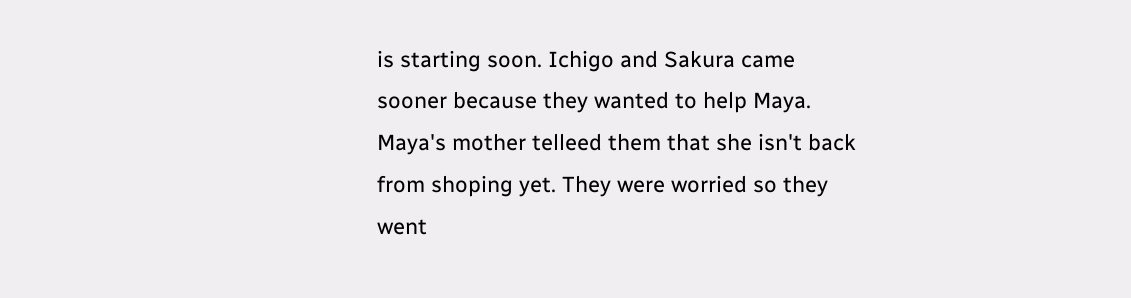is starting soon. Ichigo and Sakura came sooner because they wanted to help Maya. Maya's mother telleed them that she isn't back from shoping yet. They were worried so they went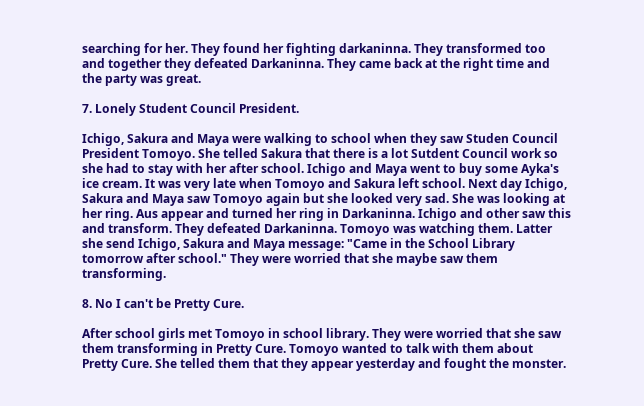searching for her. They found her fighting darkaninna. They transformed too and together they defeated Darkaninna. They came back at the right time and the party was great.

7. Lonely Student Council President.

Ichigo, Sakura and Maya were walking to school when they saw Studen Council President Tomoyo. She telled Sakura that there is a lot Sutdent Council work so she had to stay with her after school. Ichigo and Maya went to buy some Ayka's ice cream. It was very late when Tomoyo and Sakura left school. Next day Ichigo, Sakura and Maya saw Tomoyo again but she looked very sad. She was looking at her ring. Aus appear and turned her ring in Darkaninna. Ichigo and other saw this and transform. They defeated Darkaninna. Tomoyo was watching them. Latter she send Ichigo, Sakura and Maya message: "Came in the School Library tomorrow after school." They were worried that she maybe saw them transforming.

8. No I can't be Pretty Cure.

After school girls met Tomoyo in school library. They were worried that she saw them transforming in Pretty Cure. Tomoyo wanted to talk with them about Pretty Cure. She telled them that they appear yesterday and fought the monster.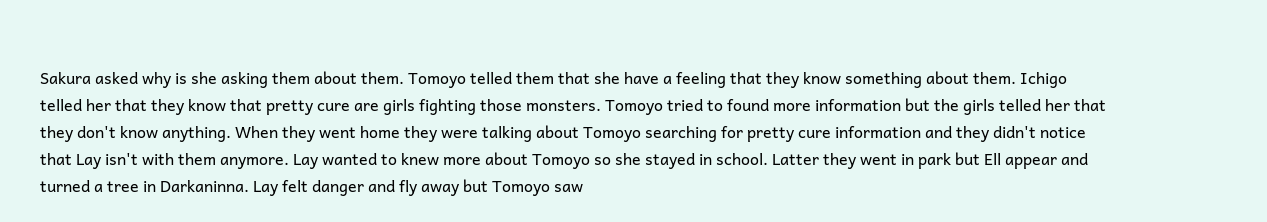Sakura asked why is she asking them about them. Tomoyo telled them that she have a feeling that they know something about them. Ichigo telled her that they know that pretty cure are girls fighting those monsters. Tomoyo tried to found more information but the girls telled her that they don't know anything. When they went home they were talking about Tomoyo searching for pretty cure information and they didn't notice that Lay isn't with them anymore. Lay wanted to knew more about Tomoyo so she stayed in school. Latter they went in park but Ell appear and turned a tree in Darkaninna. Lay felt danger and fly away but Tomoyo saw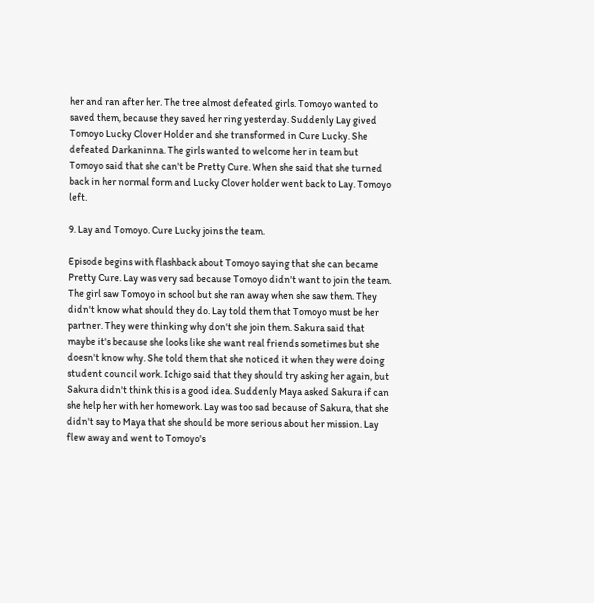her and ran after her. The tree almost defeated girls. Tomoyo wanted to saved them, because they saved her ring yesterday. Suddenly Lay gived Tomoyo Lucky Clover Holder and she transformed in Cure Lucky. She defeated Darkaninna. The girls wanted to welcome her in team but Tomoyo said that she can't be Pretty Cure. When she said that she turned back in her normal form and Lucky Clover holder went back to Lay. Tomoyo left.

9. Lay and Tomoyo. Cure Lucky joins the team.

Episode begins with flashback about Tomoyo saying that she can became Pretty Cure. Lay was very sad because Tomoyo didn't want to join the team. The girl saw Tomoyo in school but she ran away when she saw them. They didn't know what should they do. Lay told them that Tomoyo must be her partner. They were thinking why don't she join them. Sakura said that maybe it's because she looks like she want real friends sometimes but she doesn't know why. She told them that she noticed it when they were doing student council work. Ichigo said that they should try asking her again, but Sakura didn't think this is a good idea. Suddenly Maya asked Sakura if can she help her with her homework. Lay was too sad because of Sakura, that she didn't say to Maya that she should be more serious about her mission. Lay flew away and went to Tomoyo's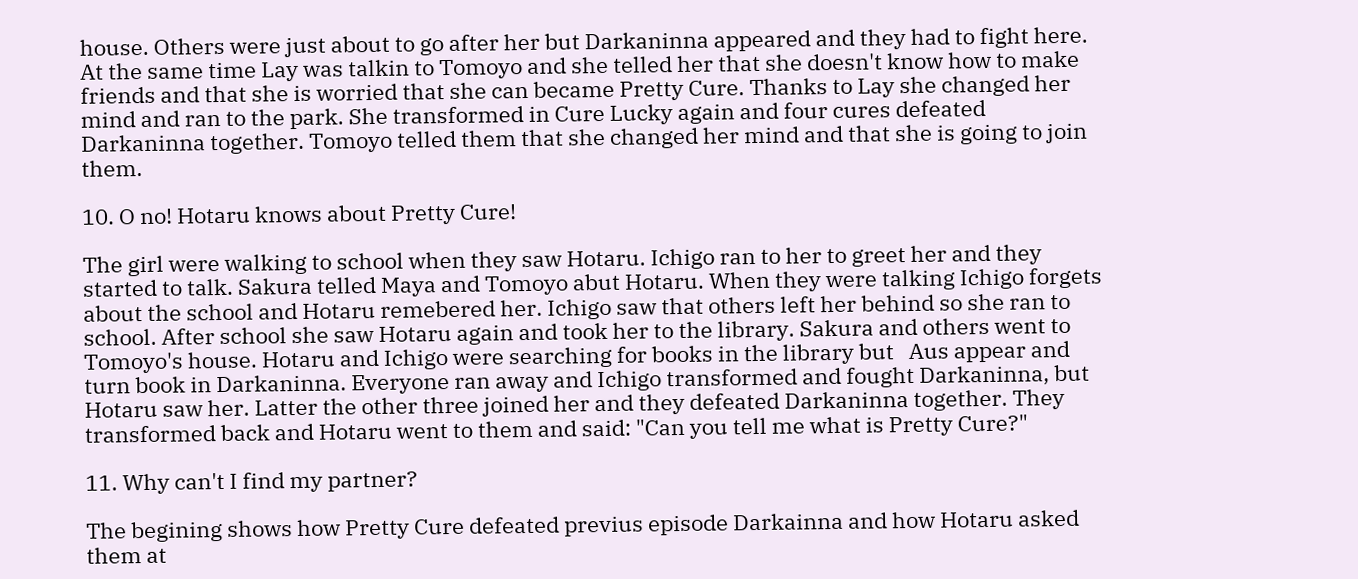house. Others were just about to go after her but Darkaninna appeared and they had to fight here. At the same time Lay was talkin to Tomoyo and she telled her that she doesn't know how to make friends and that she is worried that she can became Pretty Cure. Thanks to Lay she changed her mind and ran to the park. She transformed in Cure Lucky again and four cures defeated Darkaninna together. Tomoyo telled them that she changed her mind and that she is going to join them.

10. O no! Hotaru knows about Pretty Cure!

The girl were walking to school when they saw Hotaru. Ichigo ran to her to greet her and they started to talk. Sakura telled Maya and Tomoyo abut Hotaru. When they were talking Ichigo forgets about the school and Hotaru remebered her. Ichigo saw that others left her behind so she ran to school. After school she saw Hotaru again and took her to the library. Sakura and others went to Tomoyo's house. Hotaru and Ichigo were searching for books in the library but   Aus appear and turn book in Darkaninna. Everyone ran away and Ichigo transformed and fought Darkaninna, but Hotaru saw her. Latter the other three joined her and they defeated Darkaninna together. They transformed back and Hotaru went to them and said: "Can you tell me what is Pretty Cure?"

11. Why can't I find my partner?

The begining shows how Pretty Cure defeated previus episode Darkainna and how Hotaru asked them at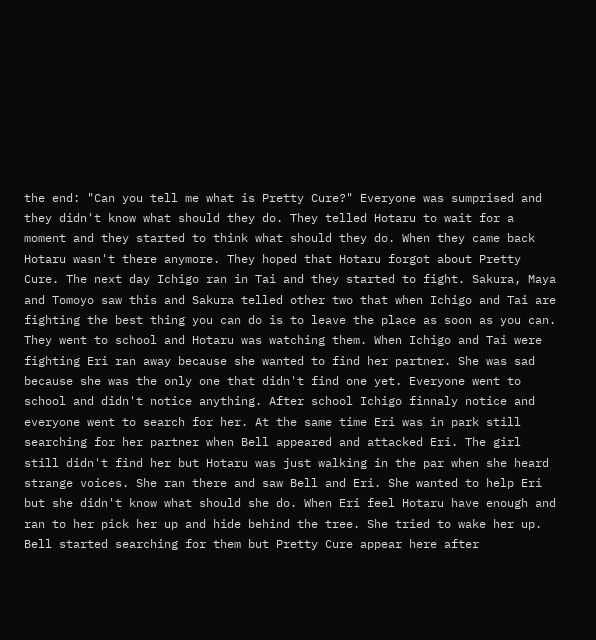the end: "Can you tell me what is Pretty Cure?" Everyone was sumprised and they didn't know what should they do. They telled Hotaru to wait for a moment and they started to think what should they do. When they came back Hotaru wasn't there anymore. They hoped that Hotaru forgot about Pretty Cure. The next day Ichigo ran in Tai and they started to fight. Sakura, Maya and Tomoyo saw this and Sakura telled other two that when Ichigo and Tai are fighting the best thing you can do is to leave the place as soon as you can. They went to school and Hotaru was watching them. When Ichigo and Tai were fighting Eri ran away because she wanted to find her partner. She was sad because she was the only one that didn't find one yet. Everyone went to school and didn't notice anything. After school Ichigo finnaly notice and everyone went to search for her. At the same time Eri was in park still searching for her partner when Bell appeared and attacked Eri. The girl still didn't find her but Hotaru was just walking in the par when she heard strange voices. She ran there and saw Bell and Eri. She wanted to help Eri but she didn't know what should she do. When Eri feel Hotaru have enough and ran to her pick her up and hide behind the tree. She tried to wake her up. Bell started searching for them but Pretty Cure appear here after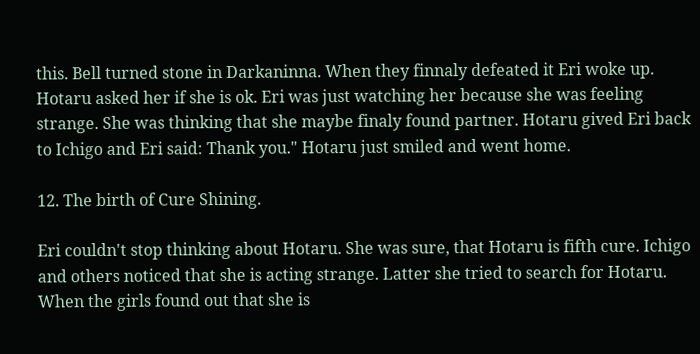this. Bell turned stone in Darkaninna. When they finnaly defeated it Eri woke up. Hotaru asked her if she is ok. Eri was just watching her because she was feeling strange. She was thinking that she maybe finaly found partner. Hotaru gived Eri back to Ichigo and Eri said: Thank you." Hotaru just smiled and went home.

12. The birth of Cure Shining.

Eri couldn't stop thinking about Hotaru. She was sure, that Hotaru is fifth cure. Ichigo and others noticed that she is acting strange. Latter she tried to search for Hotaru. When the girls found out that she is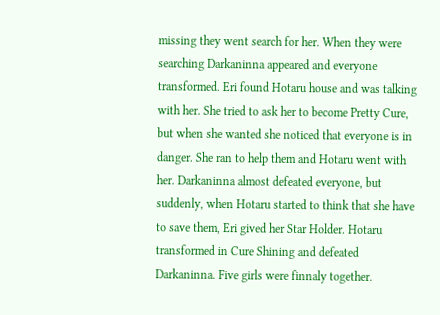missing they went search for her. When they were searching Darkaninna appeared and everyone transformed. Eri found Hotaru house and was talking with her. She tried to ask her to become Pretty Cure, but when she wanted she noticed that everyone is in danger. She ran to help them and Hotaru went with her. Darkaninna almost defeated everyone, but suddenly, when Hotaru started to think that she have to save them, Eri gived her Star Holder. Hotaru transformed in Cure Shining and defeated Darkaninna. Five girls were finnaly together.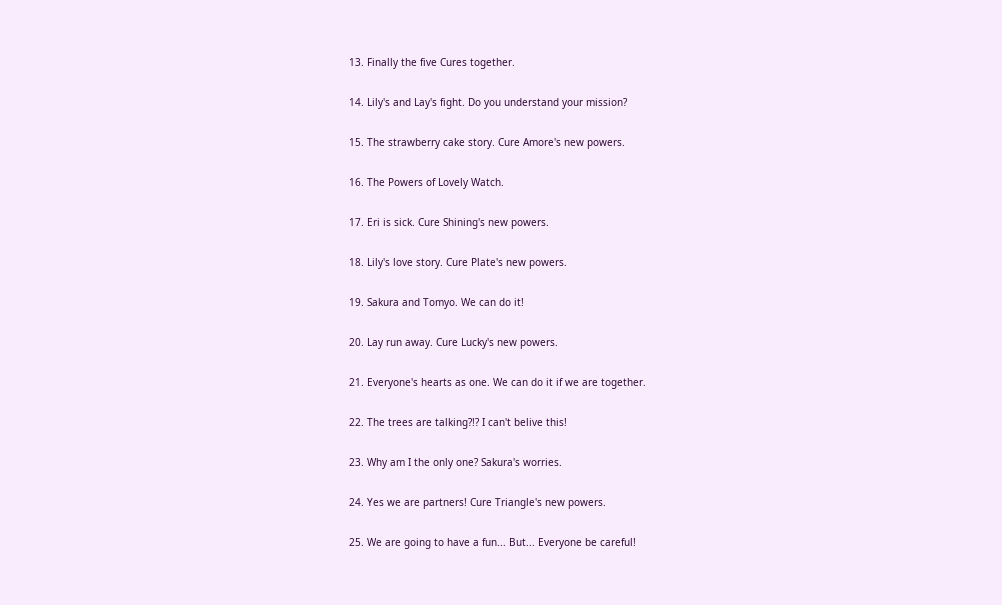13. Finally the five Cures together.

14. Lily's and Lay's fight. Do you understand your mission?

15. The strawberry cake story. Cure Amore's new powers.

16. The Powers of Lovely Watch.

17. Eri is sick. Cure Shining's new powers.

18. Lily's love story. Cure Plate's new powers.

19. Sakura and Tomyo. We can do it!

20. Lay run away. Cure Lucky's new powers.

21. Everyone's hearts as one. We can do it if we are together.

22. The trees are talking?!? I can't belive this!

23. Why am I the only one? Sakura's worries.

24. Yes we are partners! Cure Triangle's new powers.

25. We are going to have a fun... But... Everyone be careful!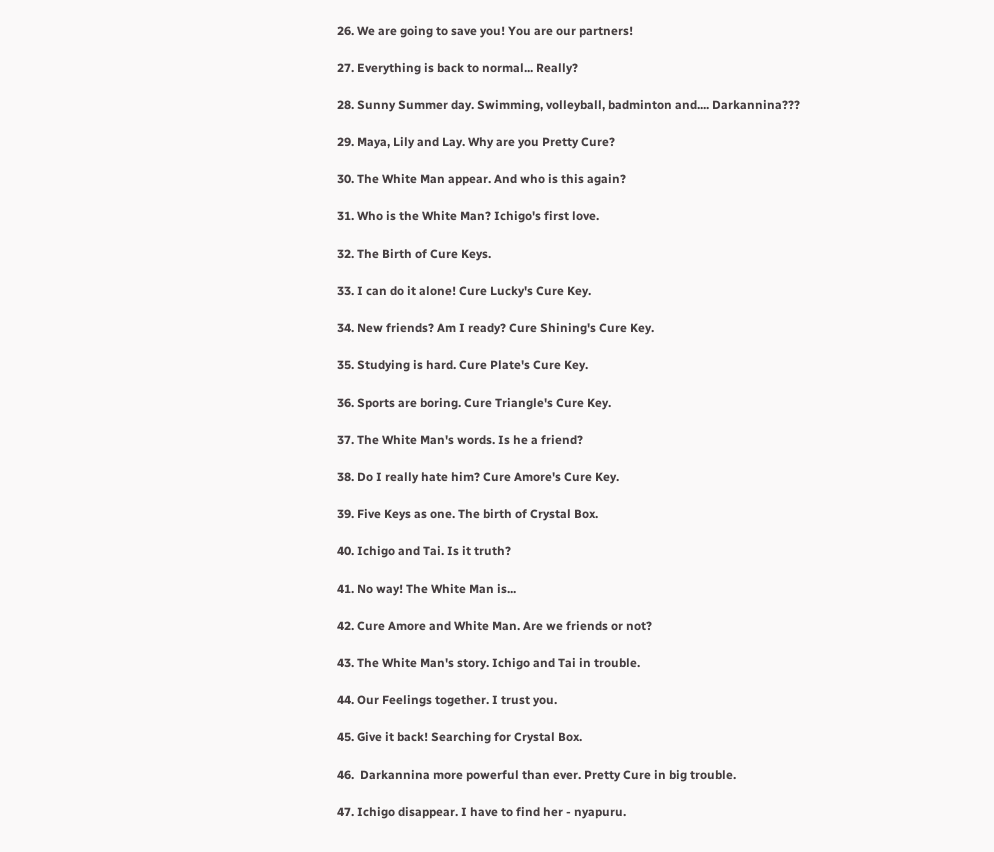26. We are going to save you! You are our partners!

27. Everything is back to normal... Really?

28. Sunny Summer day. Swimming, volleyball, badminton and.... Darkannina???

29. Maya, Lily and Lay. Why are you Pretty Cure?

30. The White Man appear. And who is this again?

31. Who is the White Man? Ichigo's first love.

32. The Birth of Cure Keys.

33. I can do it alone! Cure Lucky's Cure Key.

34. New friends? Am I ready? Cure Shining's Cure Key.

35. Studying is hard. Cure Plate's Cure Key.

36. Sports are boring. Cure Triangle's Cure Key.

37. The White Man's words. Is he a friend?

38. Do I really hate him? Cure Amore's Cure Key.

39. Five Keys as one. The birth of Crystal Box.

40. Ichigo and Tai. Is it truth?

41. No way! The White Man is...

42. Cure Amore and White Man. Are we friends or not?

43. The White Man's story. Ichigo and Tai in trouble.

44. Our Feelings together. I trust you.

45. Give it back! Searching for Crystal Box.

46.  Darkannina more powerful than ever. Pretty Cure in big trouble.

47. Ichigo disappear. I have to find her - nyapuru.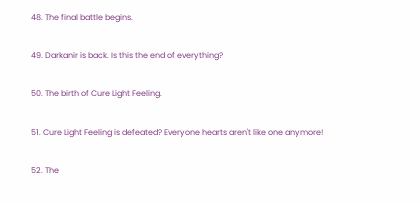48. The final battle begins.

49. Darkanir is back. Is this the end of everything?

50. The birth of Cure Light Feeling.

51. Cure Light Feeling is defeated? Everyone hearts aren't like one anymore!

52. The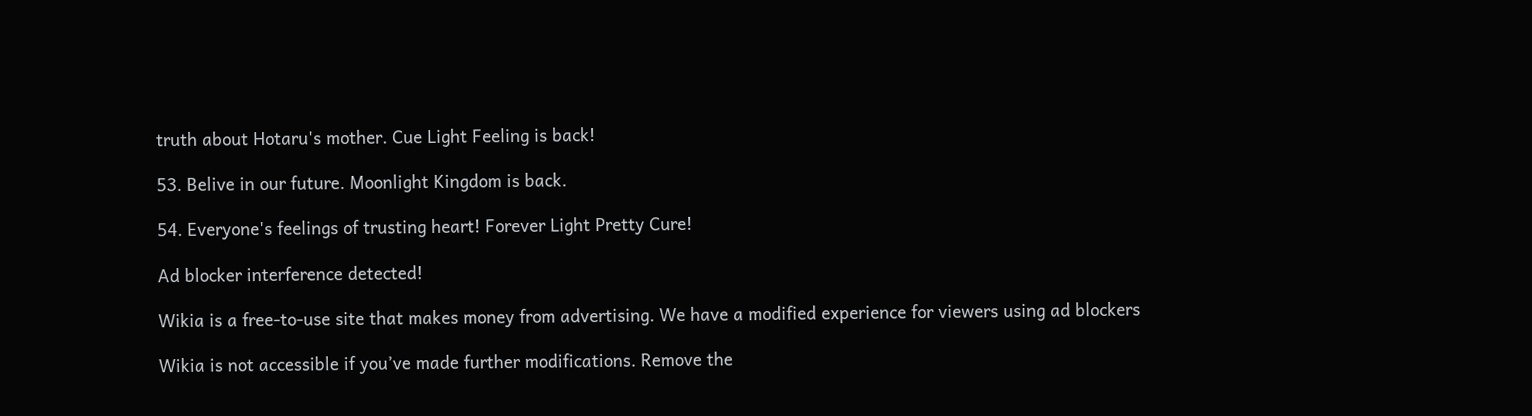truth about Hotaru's mother. Cue Light Feeling is back!

53. Belive in our future. Moonlight Kingdom is back.

54. Everyone's feelings of trusting heart! Forever Light Pretty Cure!

Ad blocker interference detected!

Wikia is a free-to-use site that makes money from advertising. We have a modified experience for viewers using ad blockers

Wikia is not accessible if you’ve made further modifications. Remove the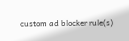custom ad blocker rule(s)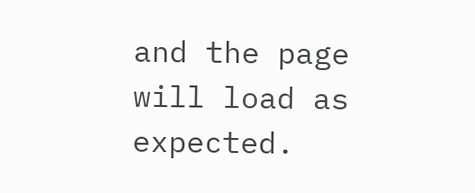and the page will load as expected.